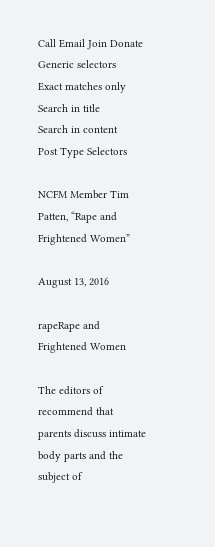Call Email Join Donate
Generic selectors
Exact matches only
Search in title
Search in content
Post Type Selectors

NCFM Member Tim Patten, “Rape and Frightened Women”

August 13, 2016

rapeRape and Frightened Women

The editors of recommend that parents discuss intimate body parts and the subject of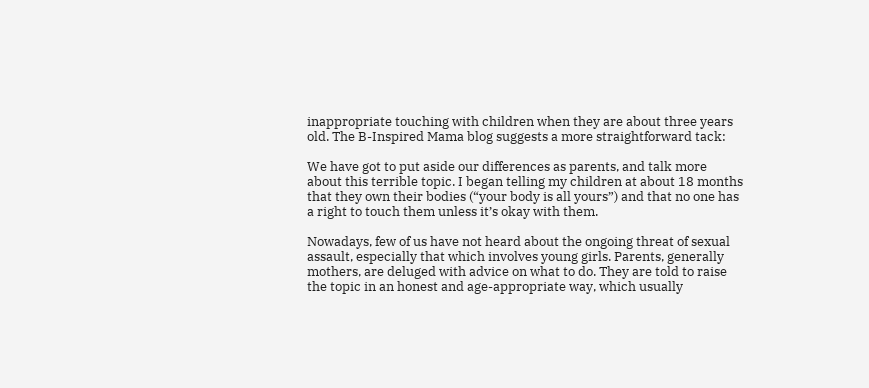inappropriate touching with children when they are about three years old. The B-Inspired Mama blog suggests a more straightforward tack:

We have got to put aside our differences as parents, and talk more about this terrible topic. I began telling my children at about 18 months that they own their bodies (“your body is all yours”) and that no one has a right to touch them unless it’s okay with them.

Nowadays, few of us have not heard about the ongoing threat of sexual assault, especially that which involves young girls. Parents, generally mothers, are deluged with advice on what to do. They are told to raise the topic in an honest and age-appropriate way, which usually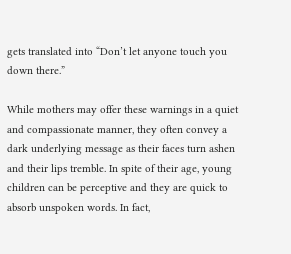gets translated into “Don’t let anyone touch you down there.”

While mothers may offer these warnings in a quiet and compassionate manner, they often convey a dark underlying message as their faces turn ashen and their lips tremble. In spite of their age, young children can be perceptive and they are quick to absorb unspoken words. In fact,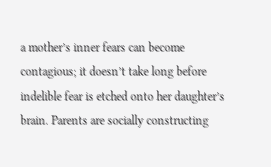a mother’s inner fears can become contagious; it doesn’t take long before indelible fear is etched onto her daughter’s brain. Parents are socially constructing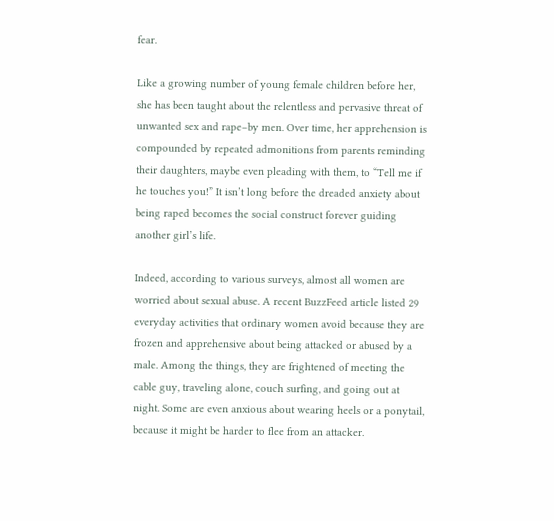fear.

Like a growing number of young female children before her, she has been taught about the relentless and pervasive threat of unwanted sex and rape–by men. Over time, her apprehension is compounded by repeated admonitions from parents reminding their daughters, maybe even pleading with them, to “Tell me if he touches you!” It isn’t long before the dreaded anxiety about being raped becomes the social construct forever guiding another girl’s life.

Indeed, according to various surveys, almost all women are worried about sexual abuse. A recent BuzzFeed article listed 29 everyday activities that ordinary women avoid because they are frozen and apprehensive about being attacked or abused by a male. Among the things, they are frightened of meeting the cable guy, traveling alone, couch surfing, and going out at night. Some are even anxious about wearing heels or a ponytail, because it might be harder to flee from an attacker.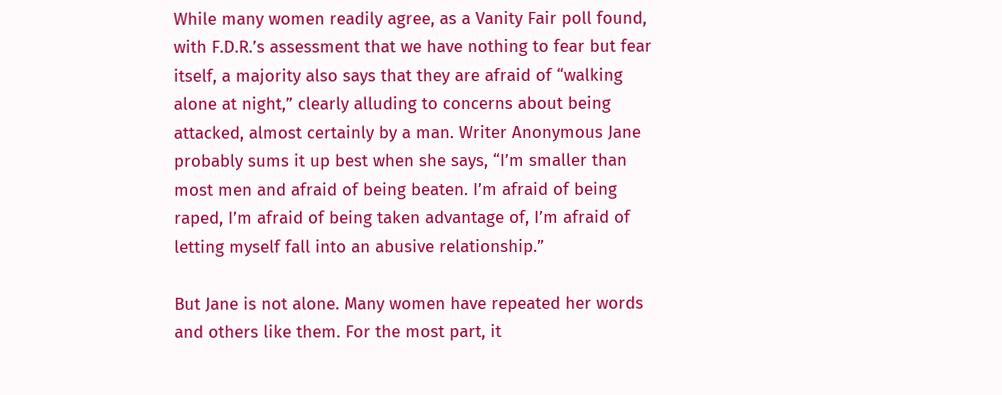While many women readily agree, as a Vanity Fair poll found, with F.D.R.’s assessment that we have nothing to fear but fear itself, a majority also says that they are afraid of “walking alone at night,” clearly alluding to concerns about being attacked, almost certainly by a man. Writer Anonymous Jane probably sums it up best when she says, “I’m smaller than most men and afraid of being beaten. I’m afraid of being raped, I’m afraid of being taken advantage of, I’m afraid of letting myself fall into an abusive relationship.”

But Jane is not alone. Many women have repeated her words and others like them. For the most part, it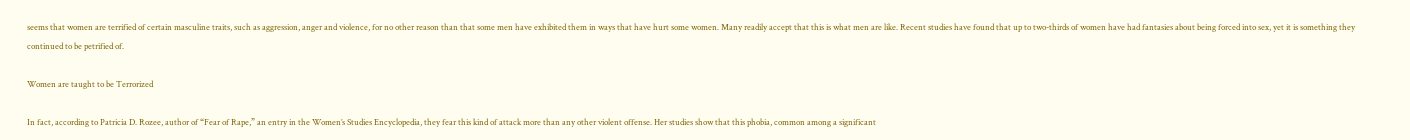seems that women are terrified of certain masculine traits, such as aggression, anger and violence, for no other reason than that some men have exhibited them in ways that have hurt some women. Many readily accept that this is what men are like. Recent studies have found that up to two-thirds of women have had fantasies about being forced into sex, yet it is something they continued to be petrified of.

Women are taught to be Terrorized

In fact, according to Patricia D. Rozee, author of “Fear of Rape,” an entry in the Women’s Studies Encyclopedia, they fear this kind of attack more than any other violent offense. Her studies show that this phobia, common among a significant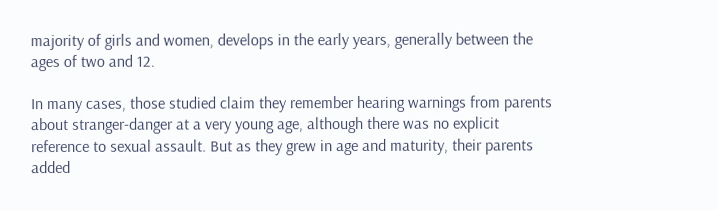majority of girls and women, develops in the early years, generally between the ages of two and 12.

In many cases, those studied claim they remember hearing warnings from parents about stranger-danger at a very young age, although there was no explicit reference to sexual assault. But as they grew in age and maturity, their parents added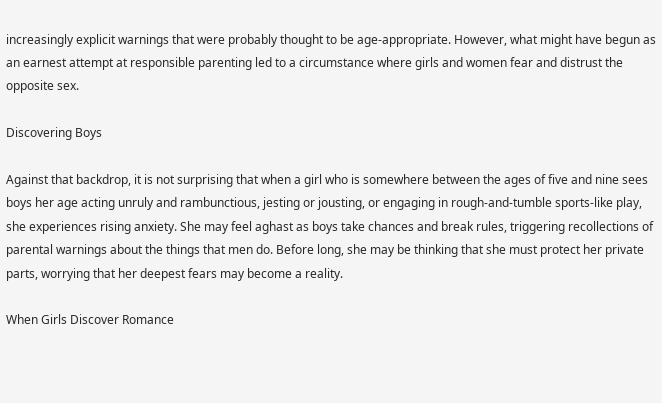increasingly explicit warnings that were probably thought to be age-appropriate. However, what might have begun as an earnest attempt at responsible parenting led to a circumstance where girls and women fear and distrust the opposite sex.

Discovering Boys

Against that backdrop, it is not surprising that when a girl who is somewhere between the ages of five and nine sees boys her age acting unruly and rambunctious, jesting or jousting, or engaging in rough-and-tumble sports-like play, she experiences rising anxiety. She may feel aghast as boys take chances and break rules, triggering recollections of parental warnings about the things that men do. Before long, she may be thinking that she must protect her private parts, worrying that her deepest fears may become a reality.

When Girls Discover Romance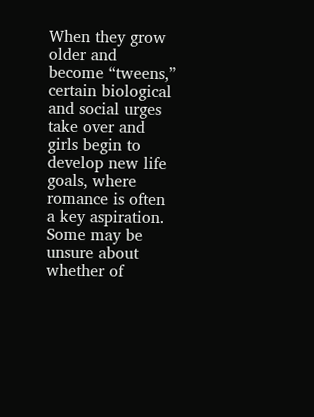When they grow older and become “tweens,” certain biological and social urges take over and girls begin to develop new life goals, where romance is often a key aspiration. Some may be unsure about whether of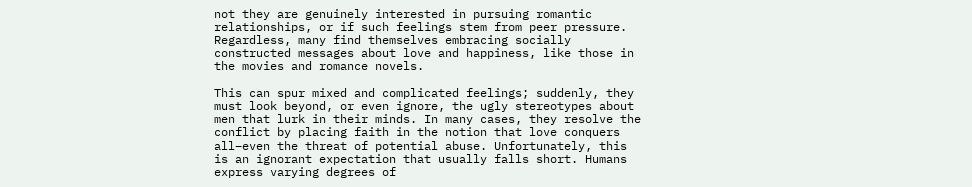not they are genuinely interested in pursuing romantic relationships, or if such feelings stem from peer pressure. Regardless, many find themselves embracing socially constructed messages about love and happiness, like those in the movies and romance novels.

This can spur mixed and complicated feelings; suddenly, they must look beyond, or even ignore, the ugly stereotypes about men that lurk in their minds. In many cases, they resolve the conflict by placing faith in the notion that love conquers all–even the threat of potential abuse. Unfortunately, this is an ignorant expectation that usually falls short. Humans express varying degrees of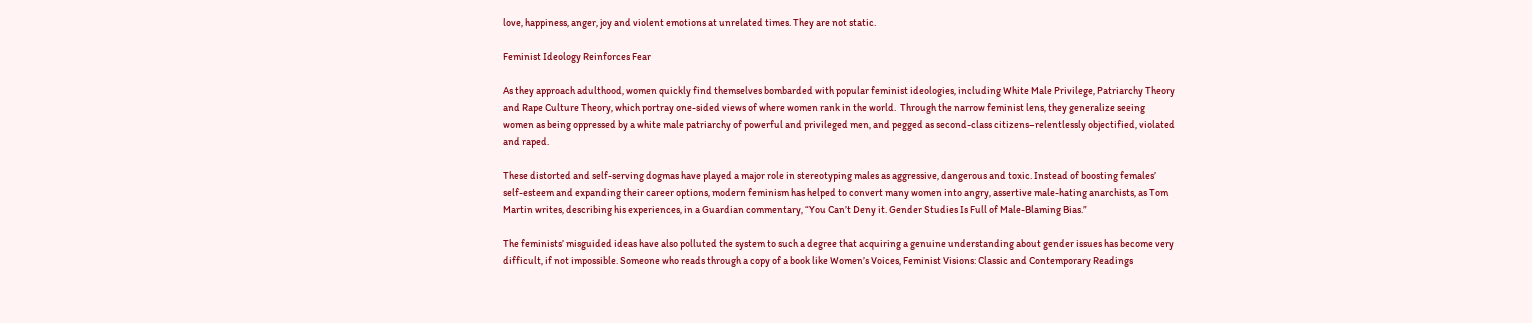love, happiness, anger, joy and violent emotions at unrelated times. They are not static.

Feminist Ideology Reinforces Fear

As they approach adulthood, women quickly find themselves bombarded with popular feminist ideologies, including White Male Privilege, Patriarchy Theory and Rape Culture Theory, which portray one-sided views of where women rank in the world.  Through the narrow feminist lens, they generalize seeing women as being oppressed by a white male patriarchy of powerful and privileged men, and pegged as second-class citizens–relentlessly objectified, violated and raped.

These distorted and self-serving dogmas have played a major role in stereotyping males as aggressive, dangerous and toxic. Instead of boosting females’ self-esteem and expanding their career options, modern feminism has helped to convert many women into angry, assertive male-hating anarchists, as Tom Martin writes, describing his experiences, in a Guardian commentary, “You Can’t Deny it. Gender Studies Is Full of Male-Blaming Bias.”

The feminists’ misguided ideas have also polluted the system to such a degree that acquiring a genuine understanding about gender issues has become very difficult, if not impossible. Someone who reads through a copy of a book like Women’s Voices, Feminist Visions: Classic and Contemporary Readings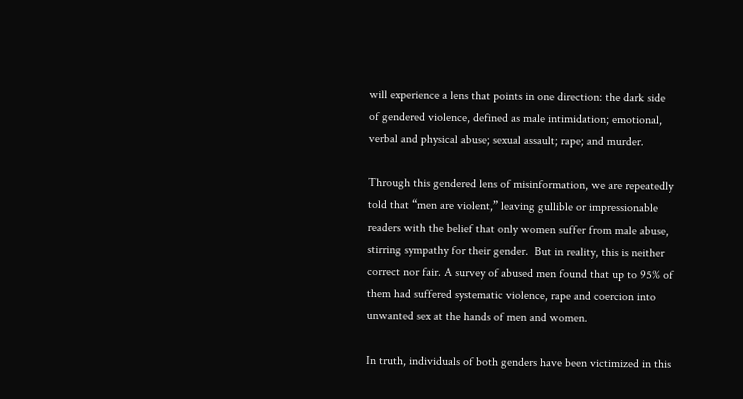will experience a lens that points in one direction: the dark side of gendered violence, defined as male intimidation; emotional, verbal and physical abuse; sexual assault; rape; and murder.

Through this gendered lens of misinformation, we are repeatedly told that “men are violent,” leaving gullible or impressionable readers with the belief that only women suffer from male abuse, stirring sympathy for their gender.  But in reality, this is neither correct nor fair. A survey of abused men found that up to 95% of them had suffered systematic violence, rape and coercion into unwanted sex at the hands of men and women.

In truth, individuals of both genders have been victimized in this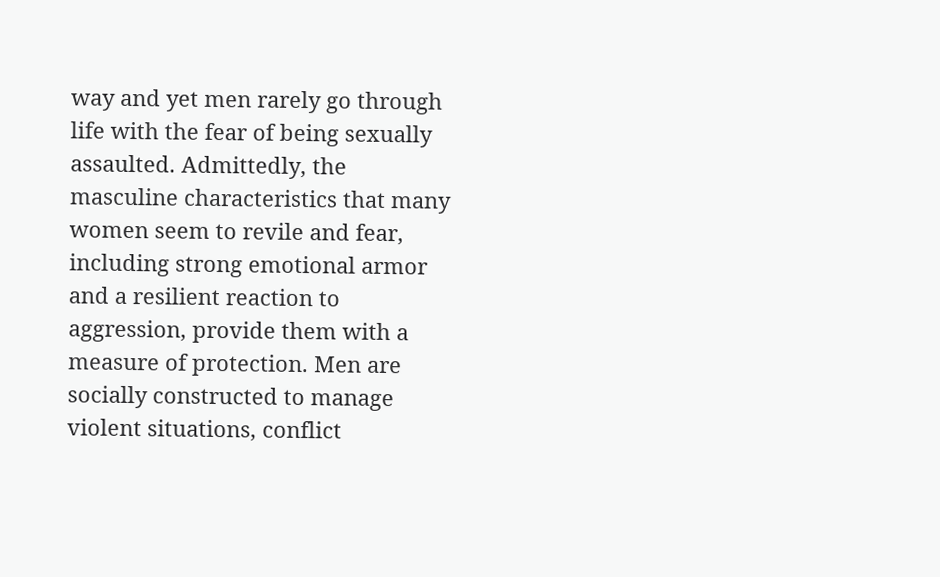way and yet men rarely go through life with the fear of being sexually assaulted. Admittedly, the masculine characteristics that many women seem to revile and fear, including strong emotional armor and a resilient reaction to aggression, provide them with a measure of protection. Men are socially constructed to manage violent situations, conflict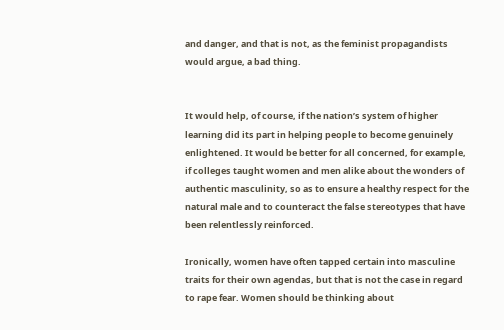and danger, and that is not, as the feminist propagandists would argue, a bad thing.


It would help, of course, if the nation’s system of higher learning did its part in helping people to become genuinely enlightened. It would be better for all concerned, for example, if colleges taught women and men alike about the wonders of authentic masculinity, so as to ensure a healthy respect for the natural male and to counteract the false stereotypes that have been relentlessly reinforced.

Ironically, women have often tapped certain into masculine traits for their own agendas, but that is not the case in regard to rape fear. Women should be thinking about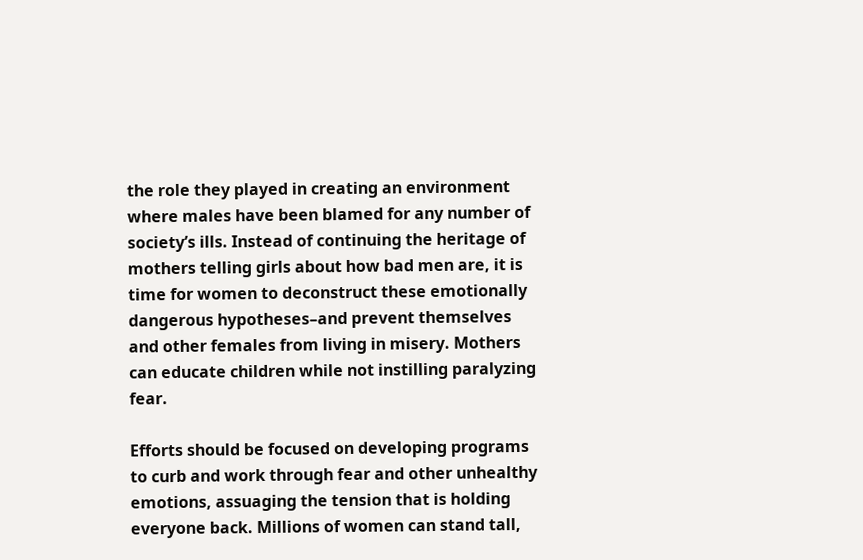the role they played in creating an environment where males have been blamed for any number of society’s ills. Instead of continuing the heritage of mothers telling girls about how bad men are, it is time for women to deconstruct these emotionally dangerous hypotheses–and prevent themselves and other females from living in misery. Mothers can educate children while not instilling paralyzing fear.

Efforts should be focused on developing programs to curb and work through fear and other unhealthy emotions, assuaging the tension that is holding everyone back. Millions of women can stand tall,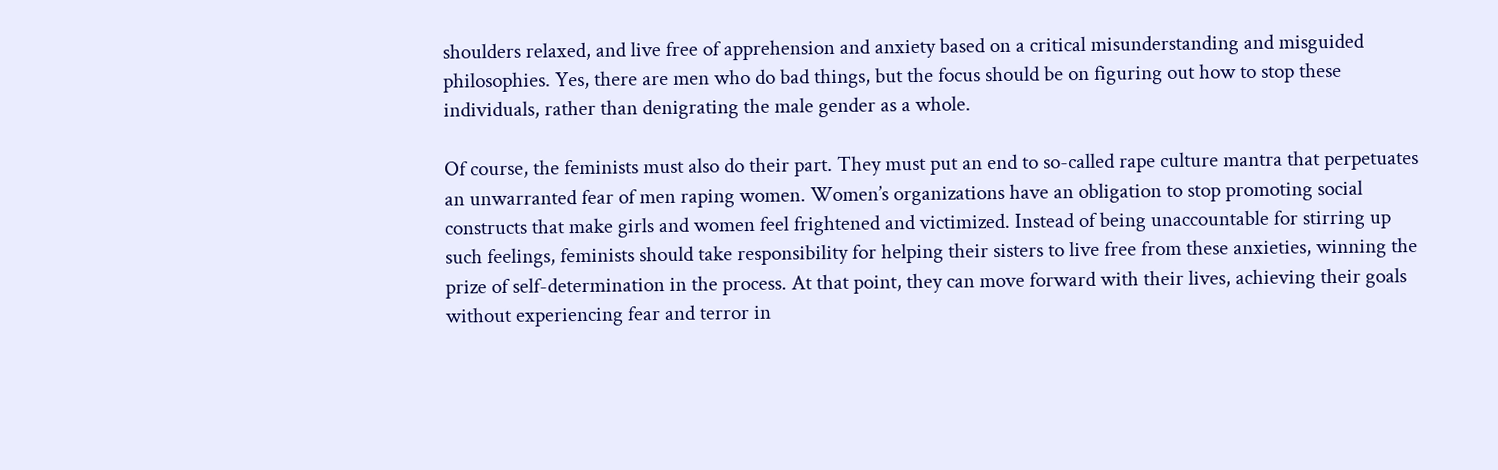shoulders relaxed, and live free of apprehension and anxiety based on a critical misunderstanding and misguided philosophies. Yes, there are men who do bad things, but the focus should be on figuring out how to stop these individuals, rather than denigrating the male gender as a whole.

Of course, the feminists must also do their part. They must put an end to so-called rape culture mantra that perpetuates an unwarranted fear of men raping women. Women’s organizations have an obligation to stop promoting social constructs that make girls and women feel frightened and victimized. Instead of being unaccountable for stirring up such feelings, feminists should take responsibility for helping their sisters to live free from these anxieties, winning the prize of self-determination in the process. At that point, they can move forward with their lives, achieving their goals without experiencing fear and terror in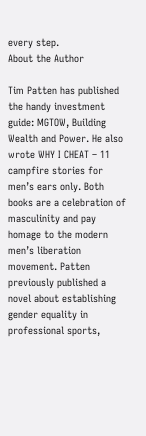every step.
About the Author

Tim Patten has published the handy investment guide: MGTOW, Building Wealth and Power. He also wrote WHY I CHEAT – 11 campfire stories for men’s ears only. Both books are a celebration of masculinity and pay homage to the modern men’s liberation movement. Patten previously published a novel about establishing gender equality in professional sports,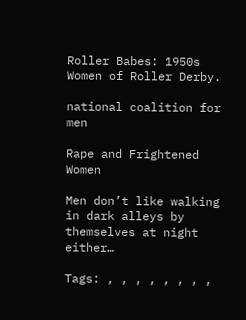Roller Babes: 1950s Women of Roller Derby.

national coalition for men

Rape and Frightened Women

Men don’t like walking in dark alleys by themselves at night either…

Tags: , , , , , , , ,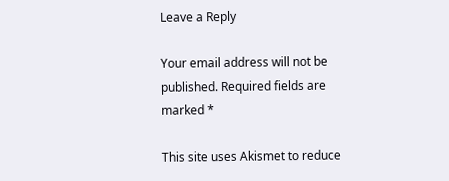Leave a Reply

Your email address will not be published. Required fields are marked *

This site uses Akismet to reduce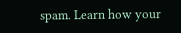spam. Learn how your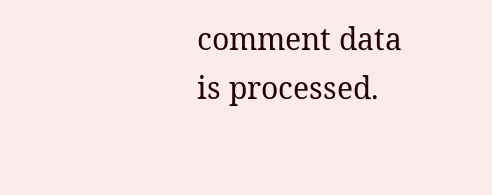comment data is processed.